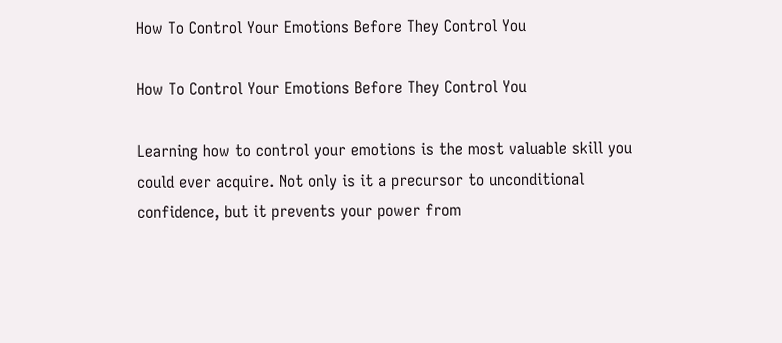How To Control Your Emotions Before They Control You

How To Control Your Emotions Before They Control You

Learning how to control your emotions is the most valuable skill you could ever acquire. Not only is it a precursor to unconditional confidence, but it prevents your power from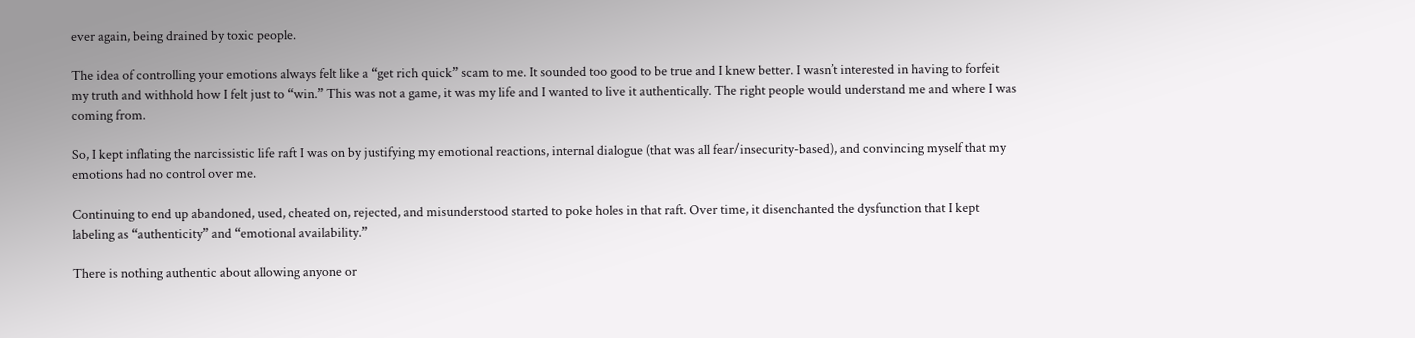ever again, being drained by toxic people.

The idea of controlling your emotions always felt like a “get rich quick” scam to me. It sounded too good to be true and I knew better. I wasn’t interested in having to forfeit my truth and withhold how I felt just to “win.” This was not a game, it was my life and I wanted to live it authentically. The right people would understand me and where I was coming from.

So, I kept inflating the narcissistic life raft I was on by justifying my emotional reactions, internal dialogue (that was all fear/insecurity-based), and convincing myself that my emotions had no control over me.

Continuing to end up abandoned, used, cheated on, rejected, and misunderstood started to poke holes in that raft. Over time, it disenchanted the dysfunction that I kept labeling as “authenticity” and “emotional availability.”

There is nothing authentic about allowing anyone or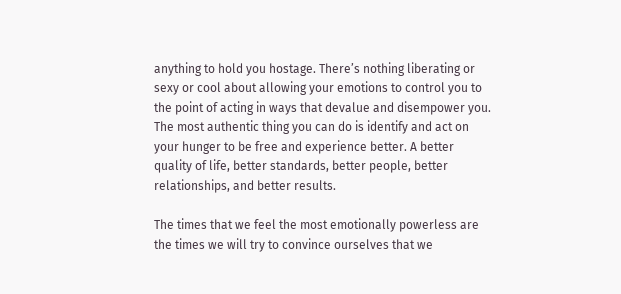anything to hold you hostage. There’s nothing liberating or sexy or cool about allowing your emotions to control you to the point of acting in ways that devalue and disempower you. The most authentic thing you can do is identify and act on your hunger to be free and experience better. A better quality of life, better standards, better people, better relationships, and better results.

The times that we feel the most emotionally powerless are the times we will try to convince ourselves that we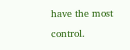have the most control.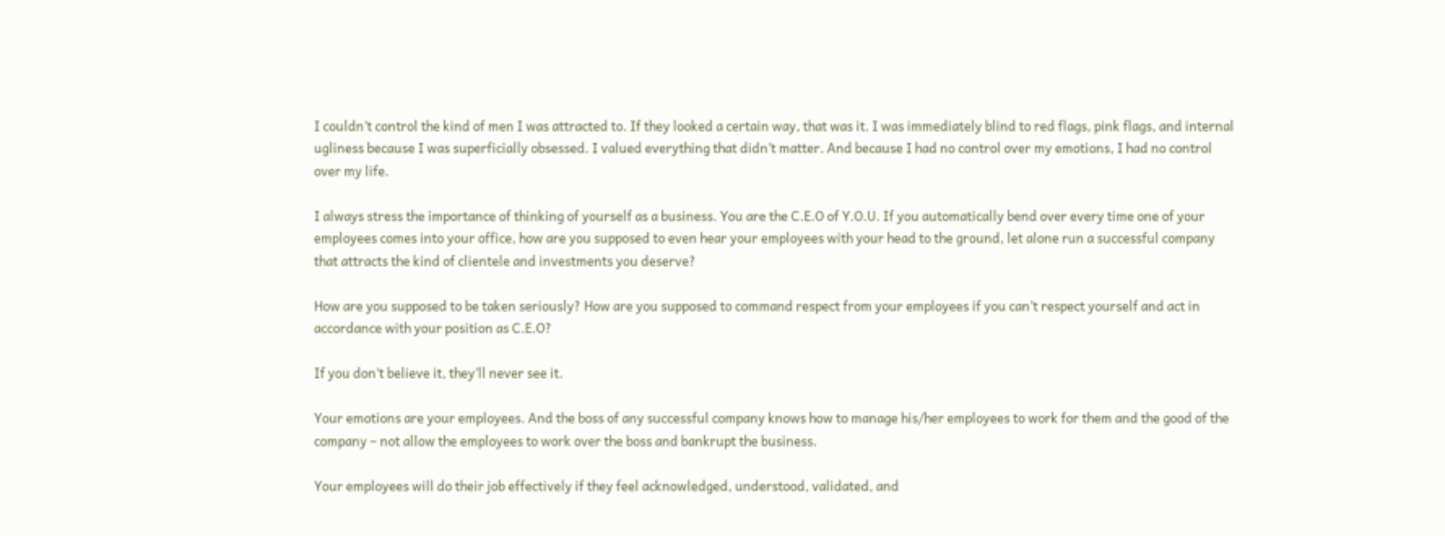I couldn’t control the kind of men I was attracted to. If they looked a certain way, that was it. I was immediately blind to red flags, pink flags, and internal ugliness because I was superficially obsessed. I valued everything that didn’t matter. And because I had no control over my emotions, I had no control over my life.

I always stress the importance of thinking of yourself as a business. You are the C.E.O of Y.O.U. If you automatically bend over every time one of your employees comes into your office, how are you supposed to even hear your employees with your head to the ground, let alone run a successful company that attracts the kind of clientele and investments you deserve?

How are you supposed to be taken seriously? How are you supposed to command respect from your employees if you can’t respect yourself and act in accordance with your position as C.E.O?

If you don’t believe it, they’ll never see it.

Your emotions are your employees. And the boss of any successful company knows how to manage his/her employees to work for them and the good of the company – not allow the employees to work over the boss and bankrupt the business.

Your employees will do their job effectively if they feel acknowledged, understood, validated, and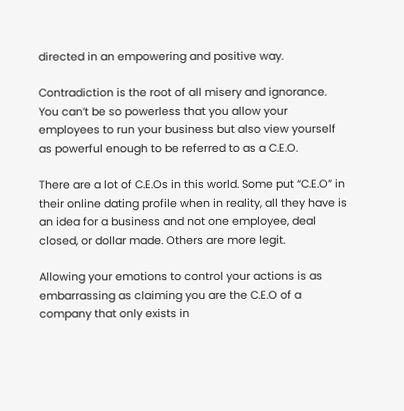directed in an empowering and positive way.

Contradiction is the root of all misery and ignorance. You can’t be so powerless that you allow your employees to run your business but also view yourself as powerful enough to be referred to as a C.E.O.

There are a lot of C.E.Os in this world. Some put “C.E.O” in their online dating profile when in reality, all they have is an idea for a business and not one employee, deal closed, or dollar made. Others are more legit.

Allowing your emotions to control your actions is as embarrassing as claiming you are the C.E.O of a company that only exists in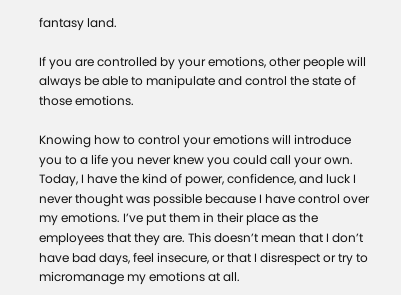fantasy land.

If you are controlled by your emotions, other people will always be able to manipulate and control the state of those emotions.

Knowing how to control your emotions will introduce you to a life you never knew you could call your own. Today, I have the kind of power, confidence, and luck I never thought was possible because I have control over my emotions. I’ve put them in their place as the employees that they are. This doesn’t mean that I don’t have bad days, feel insecure, or that I disrespect or try to micromanage my emotions at all.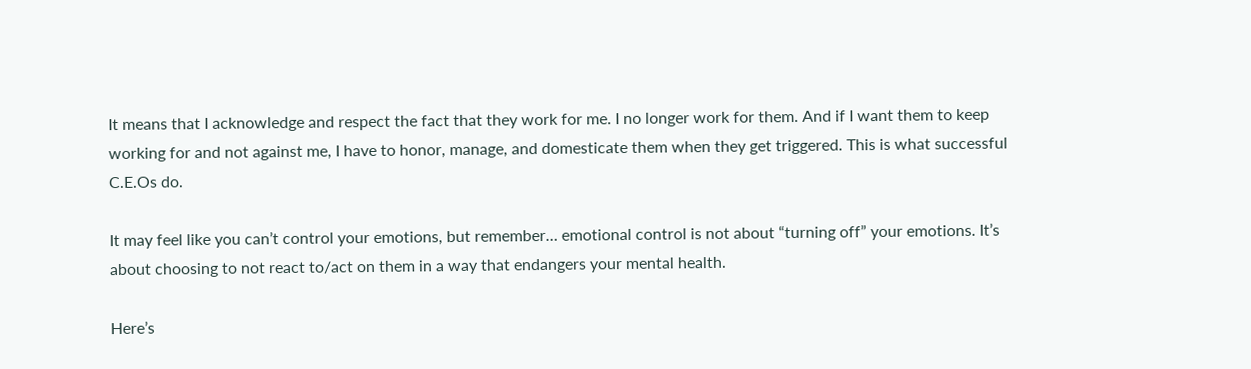It means that I acknowledge and respect the fact that they work for me. I no longer work for them. And if I want them to keep working for and not against me, I have to honor, manage, and domesticate them when they get triggered. This is what successful C.E.Os do.

It may feel like you can’t control your emotions, but remember… emotional control is not about “turning off” your emotions. It’s about choosing to not react to/act on them in a way that endangers your mental health.

Here’s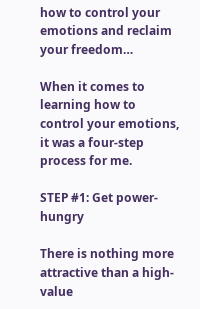how to control your emotions and reclaim your freedom…

When it comes to learning how to control your emotions, it was a four-step process for me.

STEP #1: Get power-hungry

There is nothing more attractive than a high-value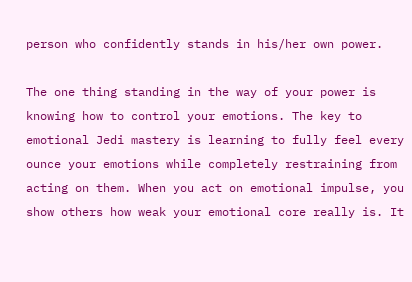person who confidently stands in his/her own power.

The one thing standing in the way of your power is knowing how to control your emotions. The key to emotional Jedi mastery is learning to fully feel every ounce your emotions while completely restraining from acting on them. When you act on emotional impulse, you show others how weak your emotional core really is. It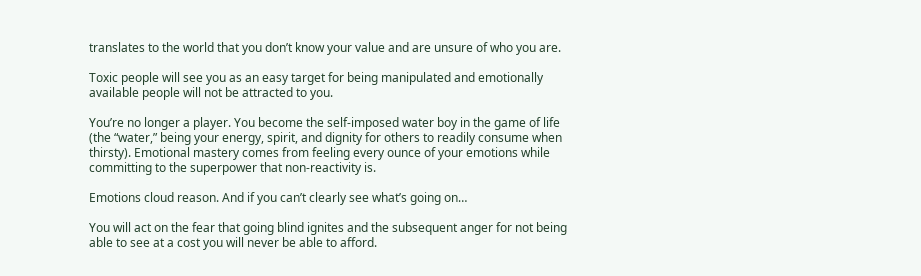translates to the world that you don’t know your value and are unsure of who you are.

Toxic people will see you as an easy target for being manipulated and emotionally available people will not be attracted to you.

You’re no longer a player. You become the self-imposed water boy in the game of life (the “water,” being your energy, spirit, and dignity for others to readily consume when thirsty). Emotional mastery comes from feeling every ounce of your emotions while committing to the superpower that non-reactivity is.

Emotions cloud reason. And if you can’t clearly see what’s going on…

You will act on the fear that going blind ignites and the subsequent anger for not being able to see at a cost you will never be able to afford.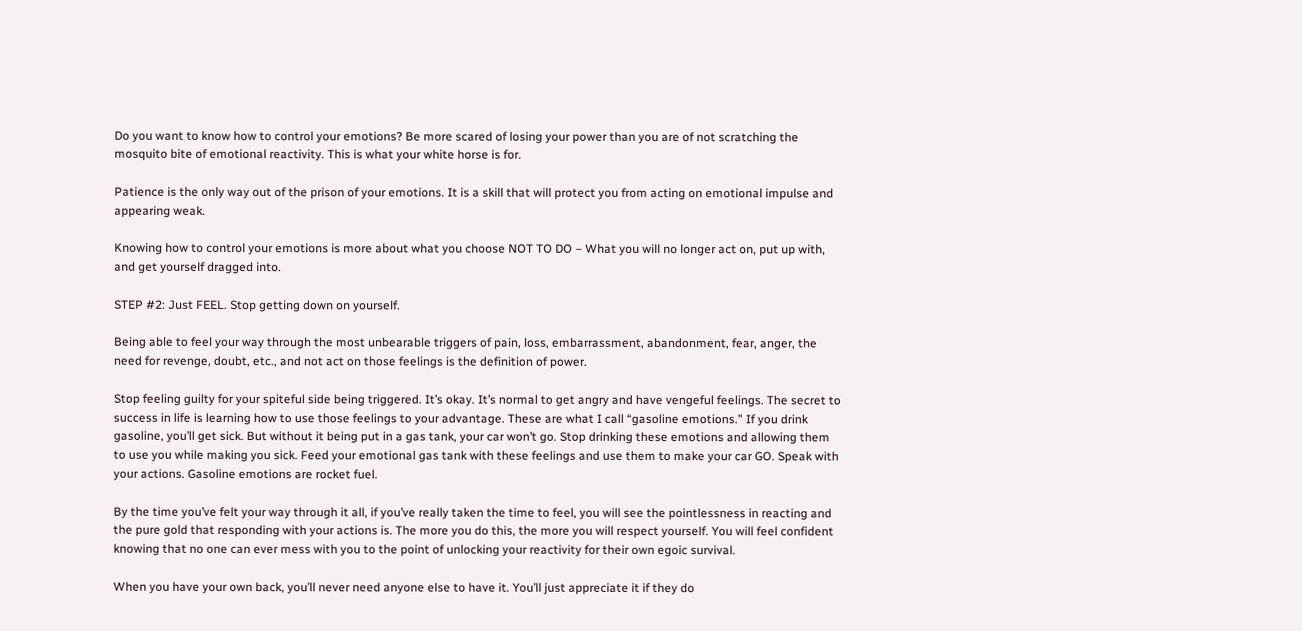Do you want to know how to control your emotions? Be more scared of losing your power than you are of not scratching the mosquito bite of emotional reactivity. This is what your white horse is for.

Patience is the only way out of the prison of your emotions. It is a skill that will protect you from acting on emotional impulse and appearing weak.

Knowing how to control your emotions is more about what you choose NOT TO DO – What you will no longer act on, put up with, and get yourself dragged into.

STEP #2: Just FEEL. Stop getting down on yourself.

Being able to feel your way through the most unbearable triggers of pain, loss, embarrassment, abandonment, fear, anger, the need for revenge, doubt, etc., and not act on those feelings is the definition of power.

Stop feeling guilty for your spiteful side being triggered. It’s okay. It’s normal to get angry and have vengeful feelings. The secret to success in life is learning how to use those feelings to your advantage. These are what I call “gasoline emotions.” If you drink gasoline, you’ll get sick. But without it being put in a gas tank, your car won’t go. Stop drinking these emotions and allowing them to use you while making you sick. Feed your emotional gas tank with these feelings and use them to make your car GO. Speak with your actions. Gasoline emotions are rocket fuel.

By the time you’ve felt your way through it all, if you’ve really taken the time to feel, you will see the pointlessness in reacting and the pure gold that responding with your actions is. The more you do this, the more you will respect yourself. You will feel confident knowing that no one can ever mess with you to the point of unlocking your reactivity for their own egoic survival.

When you have your own back, you’ll never need anyone else to have it. You’ll just appreciate it if they do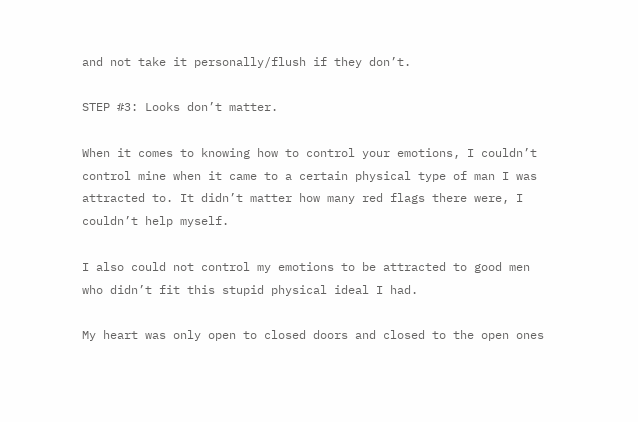and not take it personally/flush if they don’t.

STEP #3: Looks don’t matter.

When it comes to knowing how to control your emotions, I couldn’t control mine when it came to a certain physical type of man I was attracted to. It didn’t matter how many red flags there were, I couldn’t help myself.

I also could not control my emotions to be attracted to good men who didn’t fit this stupid physical ideal I had.

My heart was only open to closed doors and closed to the open ones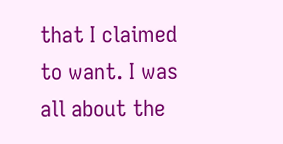that I claimed to want. I was all about the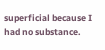superficial because I had no substance.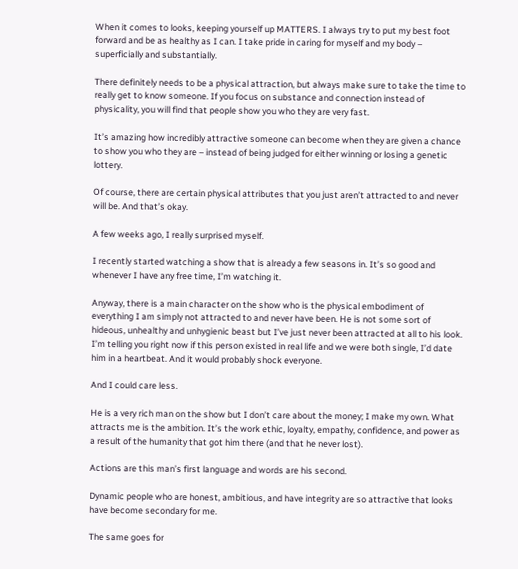When it comes to looks, keeping yourself up MATTERS. I always try to put my best foot forward and be as healthy as I can. I take pride in caring for myself and my body – superficially and substantially.

There definitely needs to be a physical attraction, but always make sure to take the time to really get to know someone. If you focus on substance and connection instead of physicality, you will find that people show you who they are very fast.

It’s amazing how incredibly attractive someone can become when they are given a chance to show you who they are – instead of being judged for either winning or losing a genetic lottery.

Of course, there are certain physical attributes that you just aren’t attracted to and never will be. And that’s okay.

A few weeks ago, I really surprised myself.

I recently started watching a show that is already a few seasons in. It’s so good and whenever I have any free time, I’m watching it.

Anyway, there is a main character on the show who is the physical embodiment of everything I am simply not attracted to and never have been. He is not some sort of hideous, unhealthy and unhygienic beast but I’ve just never been attracted at all to his look. I’m telling you right now if this person existed in real life and we were both single, I’d date him in a heartbeat. And it would probably shock everyone.

And I could care less.

He is a very rich man on the show but I don’t care about the money; I make my own. What attracts me is the ambition. It’s the work ethic, loyalty, empathy, confidence, and power as a result of the humanity that got him there (and that he never lost).

Actions are this man’s first language and words are his second.

Dynamic people who are honest, ambitious, and have integrity are so attractive that looks have become secondary for me.

The same goes for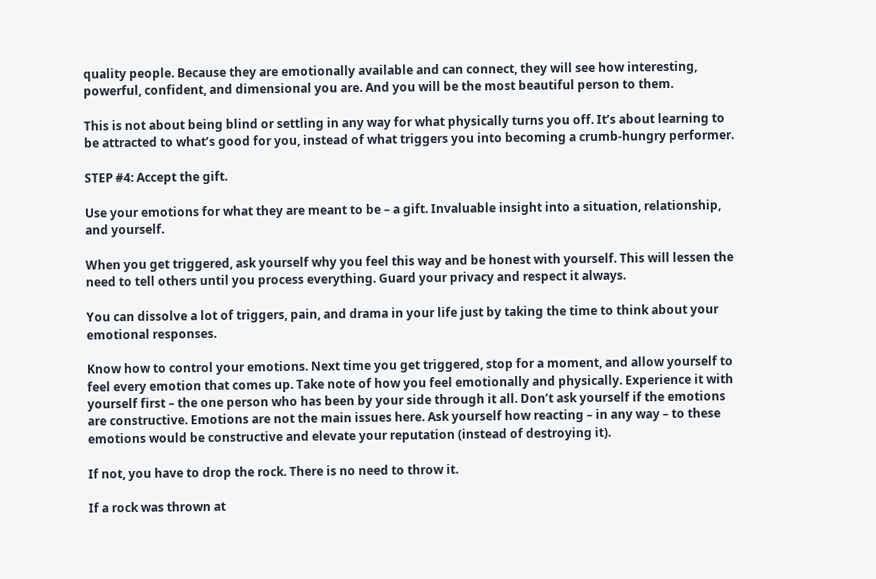quality people. Because they are emotionally available and can connect, they will see how interesting, powerful, confident, and dimensional you are. And you will be the most beautiful person to them.

This is not about being blind or settling in any way for what physically turns you off. It’s about learning to be attracted to what’s good for you, instead of what triggers you into becoming a crumb-hungry performer.

STEP #4: Accept the gift.

Use your emotions for what they are meant to be – a gift. Invaluable insight into a situation, relationship, and yourself.

When you get triggered, ask yourself why you feel this way and be honest with yourself. This will lessen the need to tell others until you process everything. Guard your privacy and respect it always.

You can dissolve a lot of triggers, pain, and drama in your life just by taking the time to think about your emotional responses.

Know how to control your emotions. Next time you get triggered, stop for a moment, and allow yourself to feel every emotion that comes up. Take note of how you feel emotionally and physically. Experience it with yourself first – the one person who has been by your side through it all. Don’t ask yourself if the emotions are constructive. Emotions are not the main issues here. Ask yourself how reacting – in any way – to these emotions would be constructive and elevate your reputation (instead of destroying it).

If not, you have to drop the rock. There is no need to throw it.

If a rock was thrown at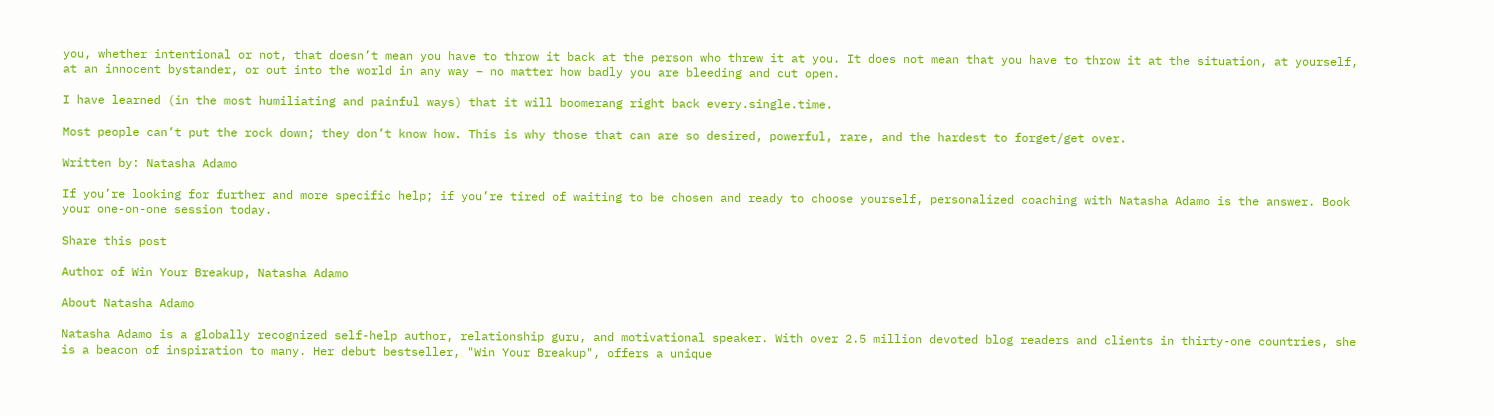you, whether intentional or not, that doesn’t mean you have to throw it back at the person who threw it at you. It does not mean that you have to throw it at the situation, at yourself, at an innocent bystander, or out into the world in any way – no matter how badly you are bleeding and cut open.

I have learned (in the most humiliating and painful ways) that it will boomerang right back every.single.time.

Most people can’t put the rock down; they don’t know how. This is why those that can are so desired, powerful, rare, and the hardest to forget/get over.

Written by: Natasha Adamo

If you’re looking for further and more specific help; if you’re tired of waiting to be chosen and ready to choose yourself, personalized coaching with Natasha Adamo is the answer. Book your one-on-one session today.

Share this post

Author of Win Your Breakup, Natasha Adamo

About Natasha Adamo

Natasha Adamo is a globally recognized self-help author, relationship guru, and motivational speaker. With over 2.5 million devoted blog readers and clients in thirty-one countries, she is a beacon of inspiration to many. Her debut bestseller, "Win Your Breakup", offers a unique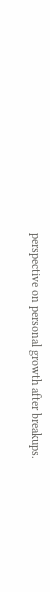perspective on personal growth after breakups.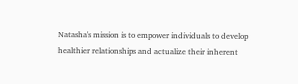Natasha's mission is to empower individuals to develop healthier relationships and actualize their inherent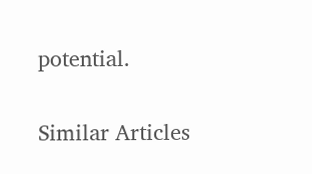potential.

Similar Articles